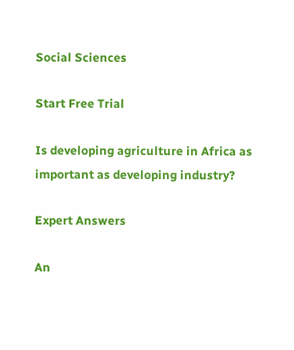Social Sciences

Start Free Trial

Is developing agriculture in Africa as important as developing industry?

Expert Answers

An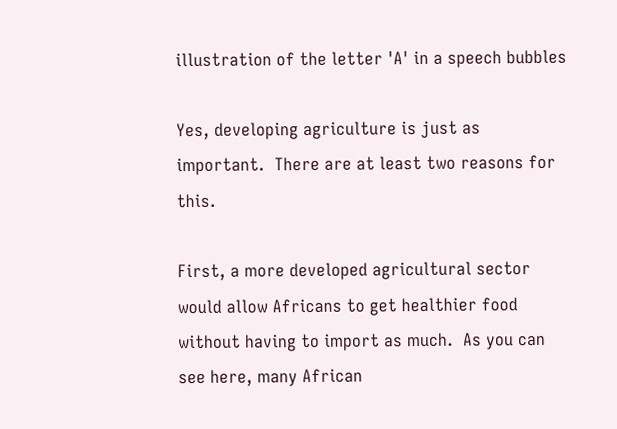illustration of the letter 'A' in a speech bubbles

Yes, developing agriculture is just as important.  There are at least two reasons for this.

First, a more developed agricultural sector would allow Africans to get healthier food without having to import as much.  As you can see here, many African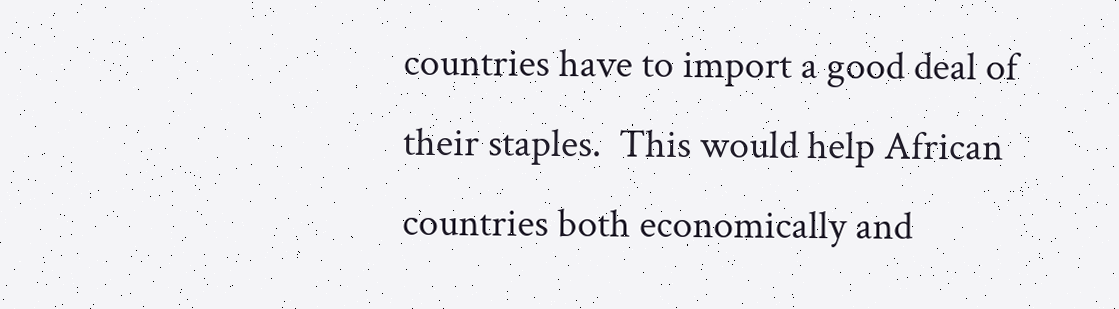countries have to import a good deal of their staples.  This would help African countries both economically and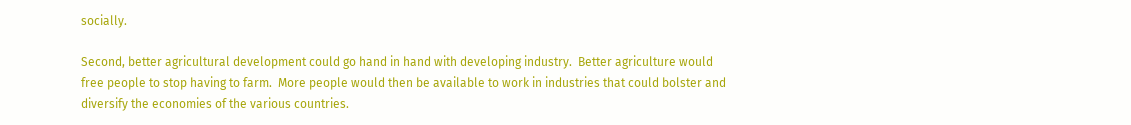socially.

Second, better agricultural development could go hand in hand with developing industry.  Better agriculture would free people to stop having to farm.  More people would then be available to work in industries that could bolster and diversify the economies of the various countries.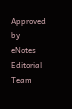Approved by eNotes Editorial Team